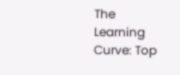The Learning Curve: Top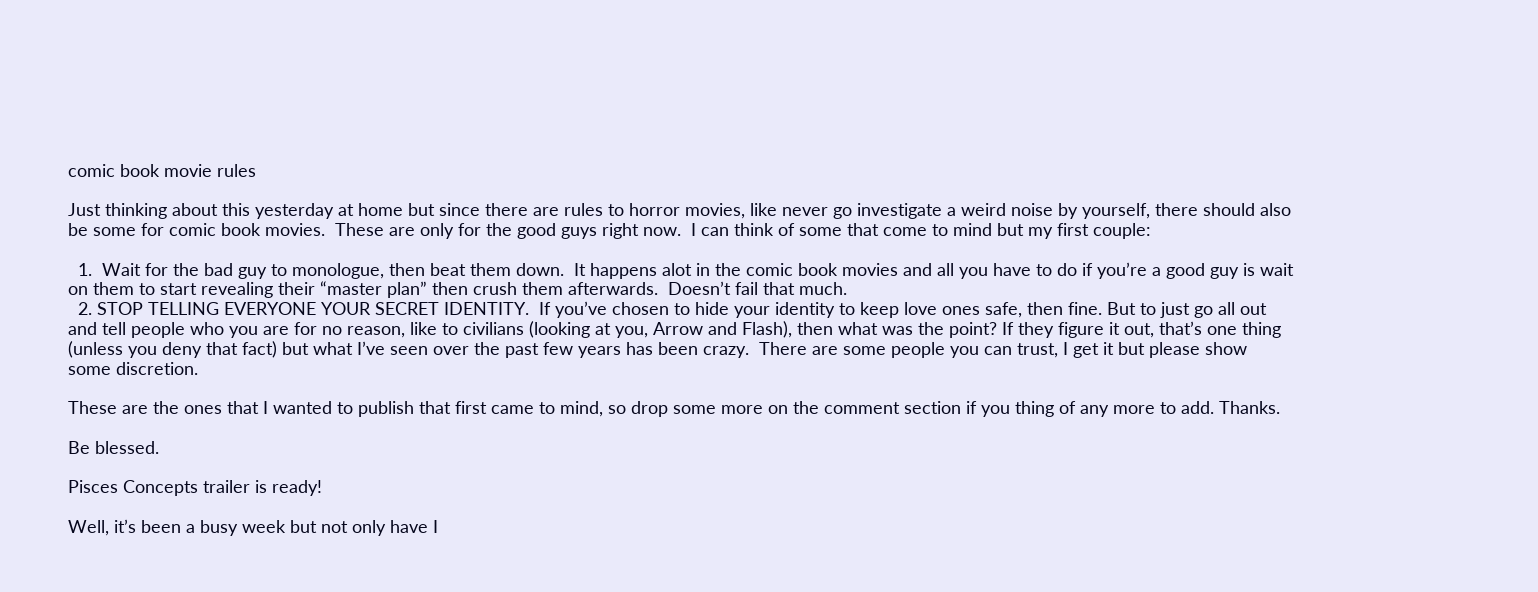comic book movie rules

Just thinking about this yesterday at home but since there are rules to horror movies, like never go investigate a weird noise by yourself, there should also be some for comic book movies.  These are only for the good guys right now.  I can think of some that come to mind but my first couple:

  1.  Wait for the bad guy to monologue, then beat them down.  It happens alot in the comic book movies and all you have to do if you’re a good guy is wait on them to start revealing their “master plan” then crush them afterwards.  Doesn’t fail that much.
  2. STOP TELLING EVERYONE YOUR SECRET IDENTITY.  If you’ve chosen to hide your identity to keep love ones safe, then fine. But to just go all out and tell people who you are for no reason, like to civilians (looking at you, Arrow and Flash), then what was the point? If they figure it out, that’s one thing (unless you deny that fact) but what I’ve seen over the past few years has been crazy.  There are some people you can trust, I get it but please show some discretion.

These are the ones that I wanted to publish that first came to mind, so drop some more on the comment section if you thing of any more to add. Thanks.

Be blessed.

Pisces Concepts trailer is ready!

Well, it’s been a busy week but not only have I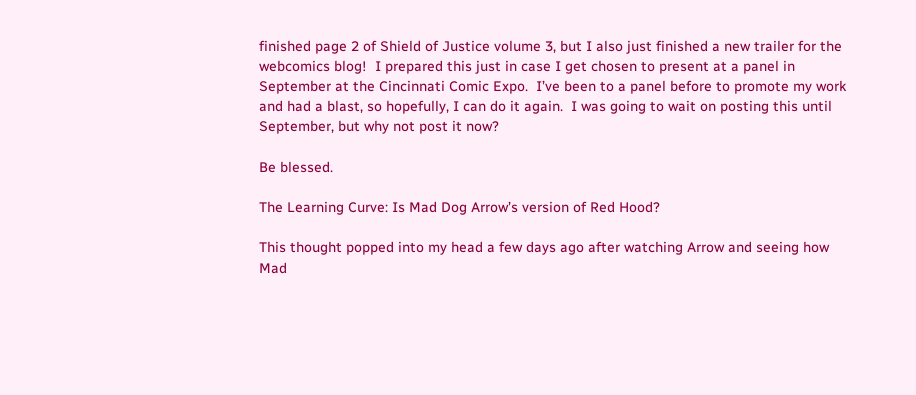finished page 2 of Shield of Justice volume 3, but I also just finished a new trailer for the webcomics blog!  I prepared this just in case I get chosen to present at a panel in September at the Cincinnati Comic Expo.  I’ve been to a panel before to promote my work and had a blast, so hopefully, I can do it again.  I was going to wait on posting this until September, but why not post it now?

Be blessed.

The Learning Curve: Is Mad Dog Arrow’s version of Red Hood?

This thought popped into my head a few days ago after watching Arrow and seeing how Mad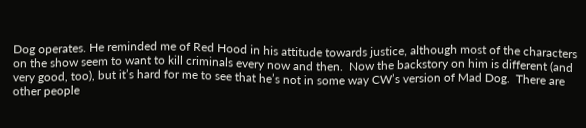Dog operates. He reminded me of Red Hood in his attitude towards justice, although most of the characters on the show seem to want to kill criminals every now and then.  Now the backstory on him is different (and very good, too), but it’s hard for me to see that he’s not in some way CW’s version of Mad Dog.  There are other people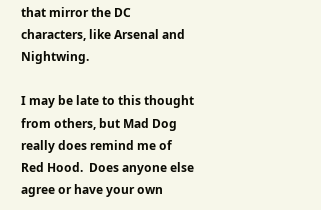that mirror the DC characters, like Arsenal and Nightwing.

I may be late to this thought from others, but Mad Dog really does remind me of Red Hood.  Does anyone else agree or have your own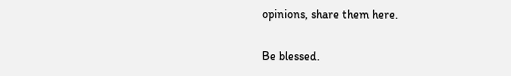opinions, share them here.

Be blessed.